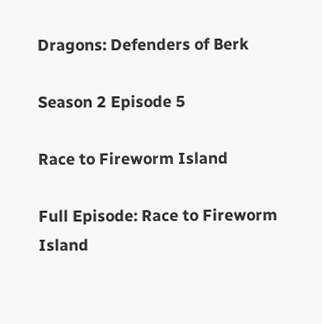Dragons: Defenders of Berk

Season 2 Episode 5

Race to Fireworm Island

Full Episode: Race to Fireworm Island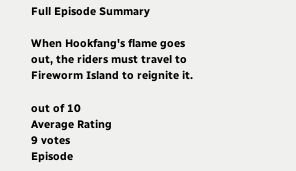Full Episode Summary

When Hookfang's flame goes out, the riders must travel to Fireworm Island to reignite it.

out of 10
Average Rating
9 votes
Episode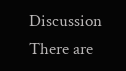Discussion
There are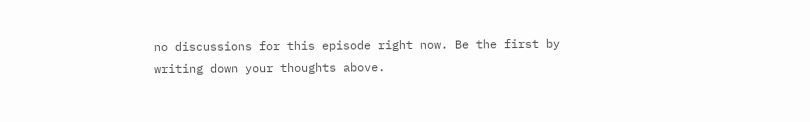no discussions for this episode right now. Be the first by writing down your thoughts above.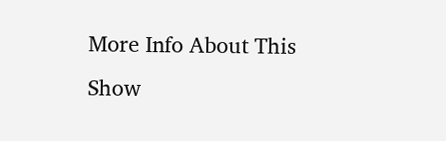More Info About This Show